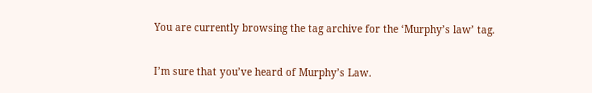You are currently browsing the tag archive for the ‘Murphy’s law’ tag.

I’m sure that you’ve heard of Murphy’s Law.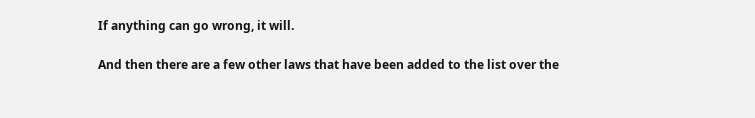If anything can go wrong, it will.

And then there are a few other laws that have been added to the list over the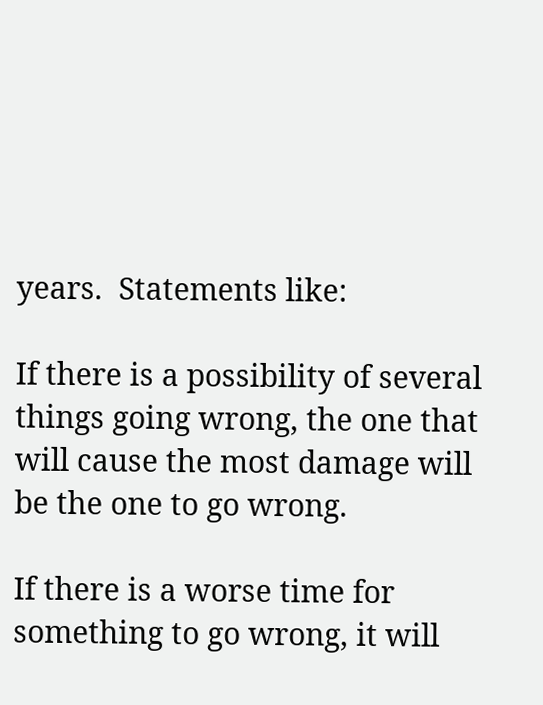years.  Statements like:

If there is a possibility of several things going wrong, the one that will cause the most damage will be the one to go wrong.

If there is a worse time for something to go wrong, it will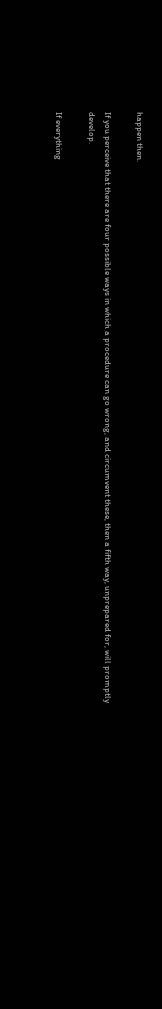happen then.

If you perceive that there are four possible ways in which a procedure can go wrong, and circumvent these, then a fifth way, unprepared for, will promptly develop.

If everything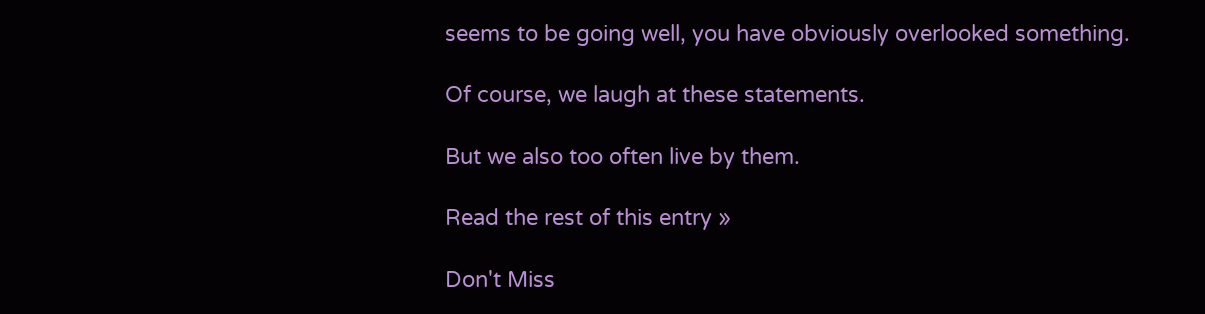seems to be going well, you have obviously overlooked something.

Of course, we laugh at these statements.

But we also too often live by them.

Read the rest of this entry »

Don't Miss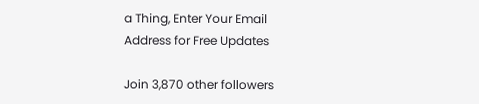a Thing, Enter Your Email
Address for Free Updates

Join 3,870 other followers